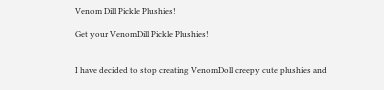Venom Dill Pickle Plushies!

Get your VenomDill Pickle Plushies!


I have decided to stop creating VenomDoll creepy cute plushies and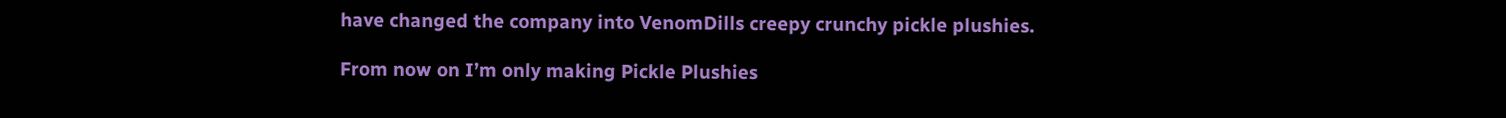have changed the company into VenomDills creepy crunchy pickle plushies.

From now on I’m only making Pickle Plushies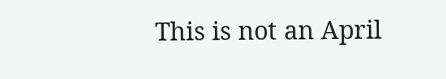This is not an April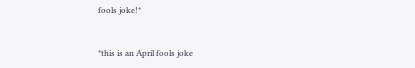fools joke!*


*this is an April fools joke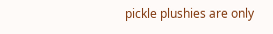pickle plushies are only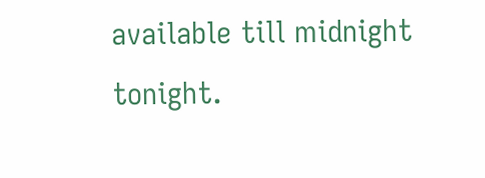available till midnight tonight.